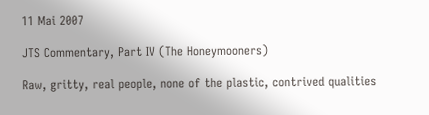11 Mai 2007

JTS Commentary, Part IV (The Honeymooners)

Raw, gritty, real people, none of the plastic, contrived qualities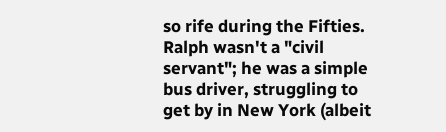so rife during the Fifties. Ralph wasn't a "civil servant"; he was a simple bus driver, struggling to get by in New York (albeit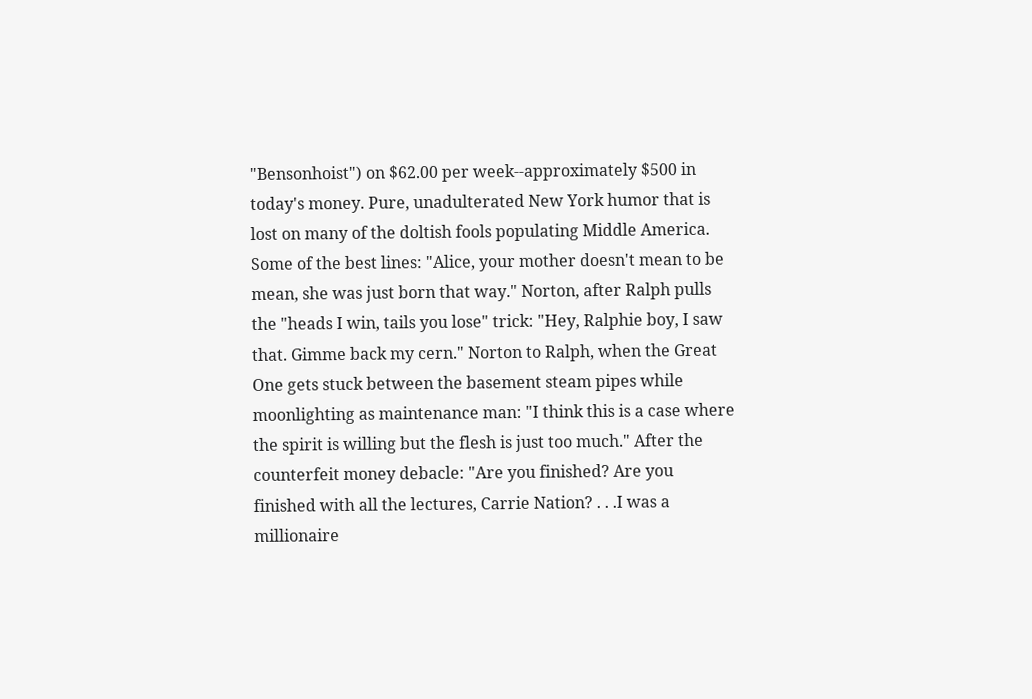"Bensonhoist") on $62.00 per week--approximately $500 in today's money. Pure, unadulterated New York humor that is lost on many of the doltish fools populating Middle America. Some of the best lines: "Alice, your mother doesn't mean to be mean, she was just born that way." Norton, after Ralph pulls the "heads I win, tails you lose" trick: "Hey, Ralphie boy, I saw that. Gimme back my cern." Norton to Ralph, when the Great One gets stuck between the basement steam pipes while moonlighting as maintenance man: "I think this is a case where the spirit is willing but the flesh is just too much." After the counterfeit money debacle: "Are you finished? Are you finished with all the lectures, Carrie Nation? . . .I was a millionaire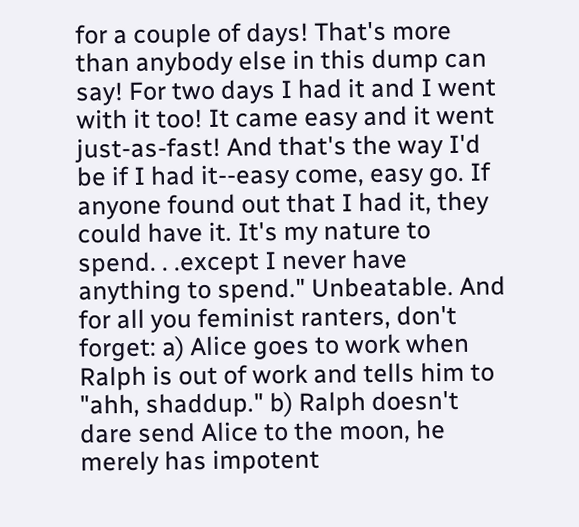for a couple of days! That's more than anybody else in this dump can say! For two days I had it and I went with it too! It came easy and it went just-as-fast! And that's the way I'd be if I had it--easy come, easy go. If anyone found out that I had it, they could have it. It's my nature to spend. . .except I never have anything to spend." Unbeatable. And for all you feminist ranters, don't forget: a) Alice goes to work when Ralph is out of work and tells him to "ahh, shaddup." b) Ralph doesn't dare send Alice to the moon, he merely has impotent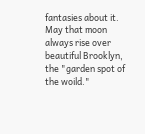fantasies about it. May that moon always rise over beautiful Brooklyn, the "garden spot of the woild."